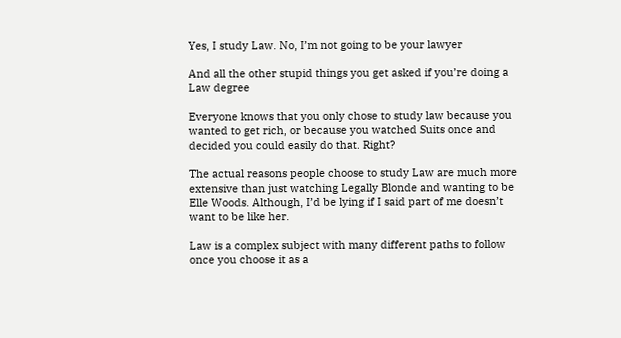Yes, I study Law. No, I’m not going to be your lawyer

And all the other stupid things you get asked if you’re doing a Law degree

Everyone knows that you only chose to study law because you wanted to get rich, or because you watched Suits once and decided you could easily do that. Right?

The actual reasons people choose to study Law are much more extensive than just watching Legally Blonde and wanting to be Elle Woods. Although, I’d be lying if I said part of me doesn’t want to be like her.

Law is a complex subject with many different paths to follow once you choose it as a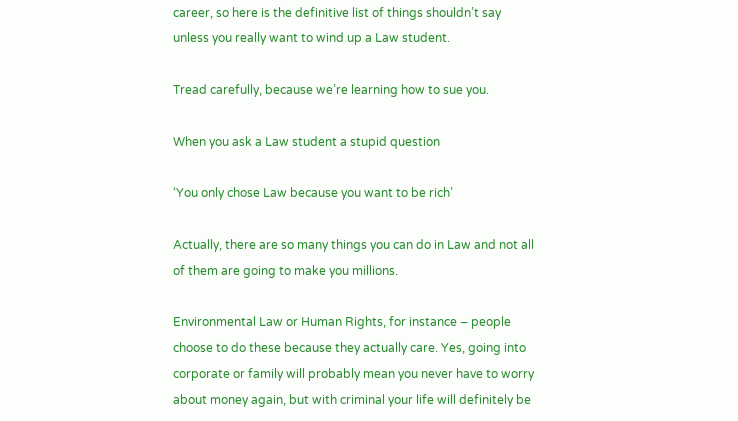career, so here is the definitive list of things shouldn’t say unless you really want to wind up a Law student.

Tread carefully, because we’re learning how to sue you.

When you ask a Law student a stupid question

‘You only chose Law because you want to be rich’

Actually, there are so many things you can do in Law and not all of them are going to make you millions.

Environmental Law or Human Rights, for instance – people choose to do these because they actually care. Yes, going into corporate or family will probably mean you never have to worry about money again, but with criminal your life will definitely be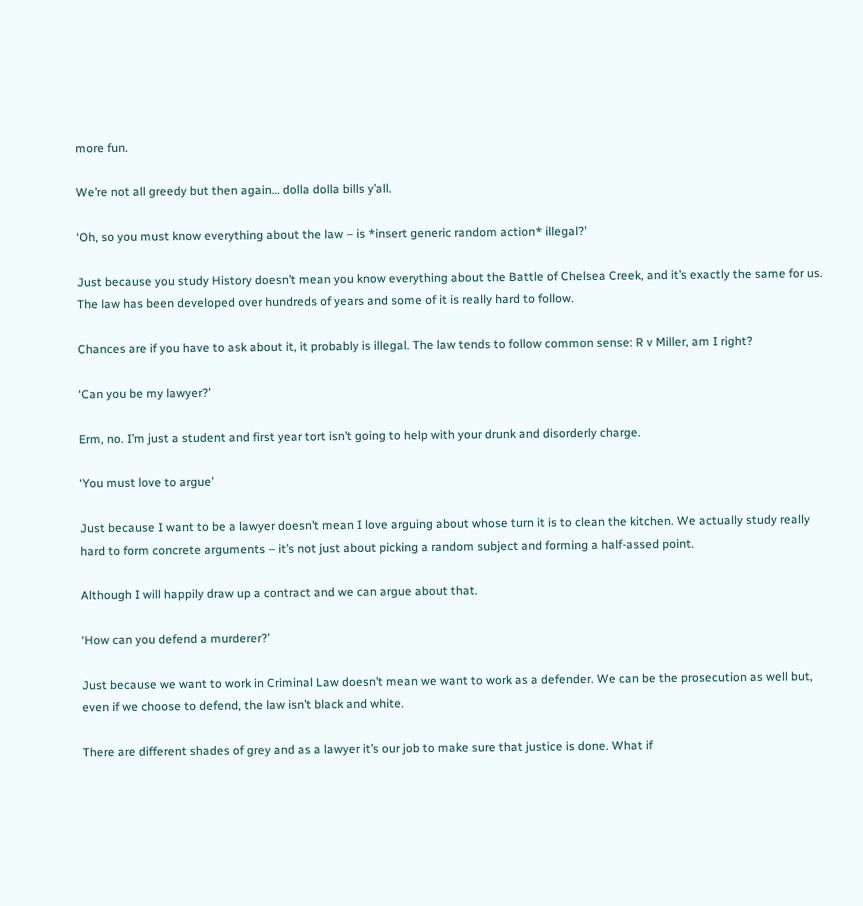more fun.

We’re not all greedy but then again… dolla dolla bills y’all.

‘Oh, so you must know everything about the law – is *insert generic random action* illegal?’

Just because you study History doesn’t mean you know everything about the Battle of Chelsea Creek, and it’s exactly the same for us. The law has been developed over hundreds of years and some of it is really hard to follow.

Chances are if you have to ask about it, it probably is illegal. The law tends to follow common sense: R v Miller, am I right?

‘Can you be my lawyer?’

Erm, no. I’m just a student and first year tort isn’t going to help with your drunk and disorderly charge.

‘You must love to argue’

Just because I want to be a lawyer doesn’t mean I love arguing about whose turn it is to clean the kitchen. We actually study really hard to form concrete arguments – it’s not just about picking a random subject and forming a half-assed point.

Although I will happily draw up a contract and we can argue about that.

‘How can you defend a murderer?’

Just because we want to work in Criminal Law doesn’t mean we want to work as a defender. We can be the prosecution as well but, even if we choose to defend, the law isn’t black and white.

There are different shades of grey and as a lawyer it’s our job to make sure that justice is done. What if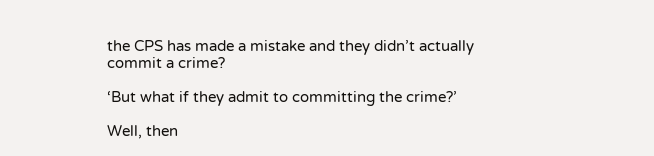the CPS has made a mistake and they didn’t actually commit a crime?

‘But what if they admit to committing the crime?’

Well, then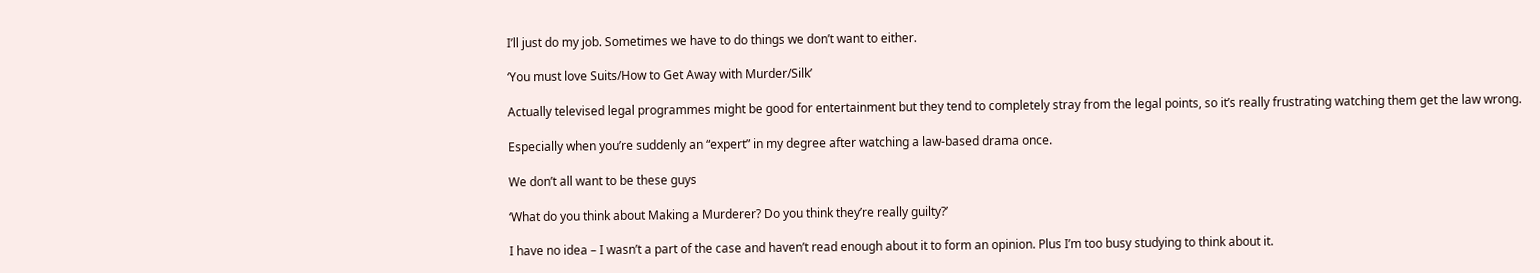I’ll just do my job. Sometimes we have to do things we don’t want to either.

‘You must love Suits/How to Get Away with Murder/Silk’

Actually televised legal programmes might be good for entertainment but they tend to completely stray from the legal points, so it’s really frustrating watching them get the law wrong.

Especially when you’re suddenly an “expert” in my degree after watching a law-based drama once.

We don’t all want to be these guys

‘What do you think about Making a Murderer? Do you think they’re really guilty?’

I have no idea – I wasn’t a part of the case and haven’t read enough about it to form an opinion. Plus I’m too busy studying to think about it.